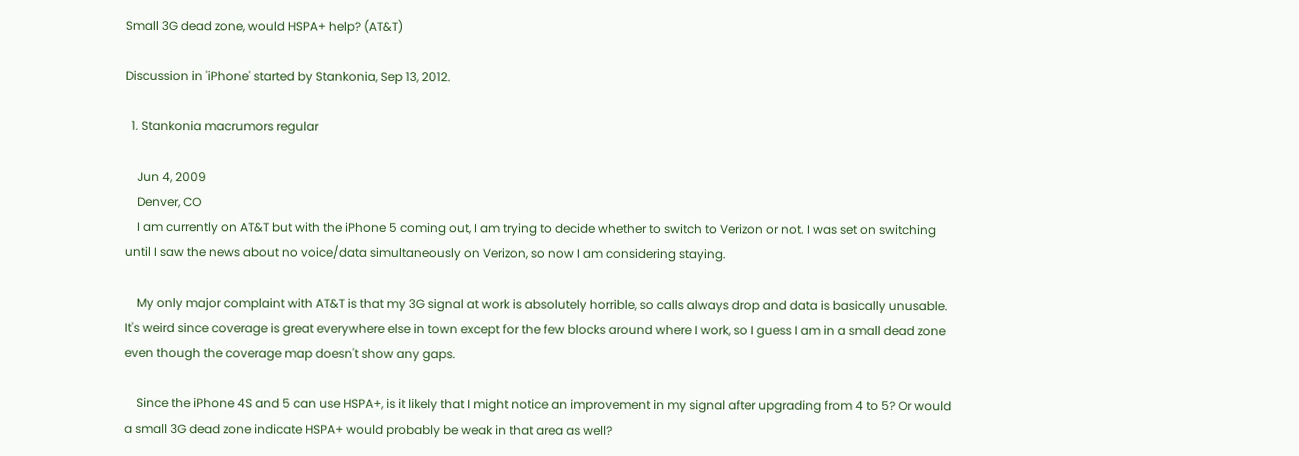Small 3G dead zone, would HSPA+ help? (AT&T)

Discussion in 'iPhone' started by Stankonia, Sep 13, 2012.

  1. Stankonia macrumors regular

    Jun 4, 2009
    Denver, CO
    I am currently on AT&T but with the iPhone 5 coming out, I am trying to decide whether to switch to Verizon or not. I was set on switching until I saw the news about no voice/data simultaneously on Verizon, so now I am considering staying.

    My only major complaint with AT&T is that my 3G signal at work is absolutely horrible, so calls always drop and data is basically unusable. It's weird since coverage is great everywhere else in town except for the few blocks around where I work, so I guess I am in a small dead zone even though the coverage map doesn't show any gaps.

    Since the iPhone 4S and 5 can use HSPA+, is it likely that I might notice an improvement in my signal after upgrading from 4 to 5? Or would a small 3G dead zone indicate HSPA+ would probably be weak in that area as well?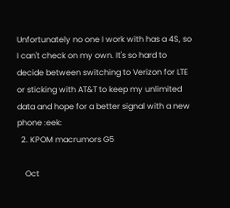Unfortunately no one I work with has a 4S, so I can't check on my own. It's so hard to decide between switching to Verizon for LTE or sticking with AT&T to keep my unlimited data and hope for a better signal with a new phone :eek:
  2. KPOM macrumors G5

    Oct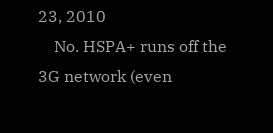23, 2010
    No. HSPA+ runs off the 3G network (even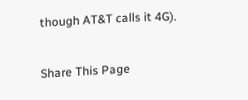though AT&T calls it 4G).

Share This Page